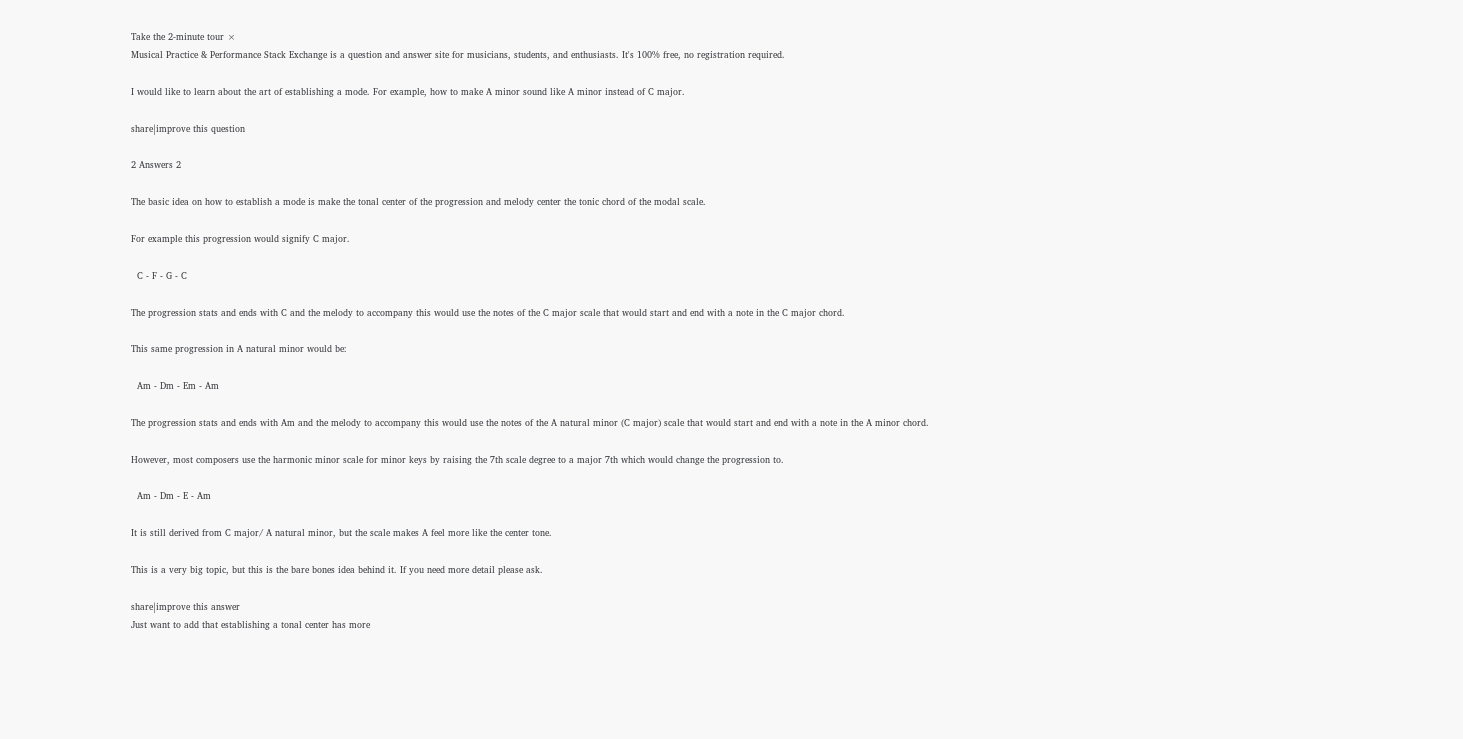Take the 2-minute tour ×
Musical Practice & Performance Stack Exchange is a question and answer site for musicians, students, and enthusiasts. It's 100% free, no registration required.

I would like to learn about the art of establishing a mode. For example, how to make A minor sound like A minor instead of C major.

share|improve this question

2 Answers 2

The basic idea on how to establish a mode is make the tonal center of the progression and melody center the tonic chord of the modal scale.

For example this progression would signify C major.

  C - F - G - C

The progression stats and ends with C and the melody to accompany this would use the notes of the C major scale that would start and end with a note in the C major chord.

This same progression in A natural minor would be:

  Am - Dm - Em - Am

The progression stats and ends with Am and the melody to accompany this would use the notes of the A natural minor (C major) scale that would start and end with a note in the A minor chord.

However, most composers use the harmonic minor scale for minor keys by raising the 7th scale degree to a major 7th which would change the progression to.

  Am - Dm - E - Am

It is still derived from C major/ A natural minor, but the scale makes A feel more like the center tone.

This is a very big topic, but this is the bare bones idea behind it. If you need more detail please ask.

share|improve this answer
Just want to add that establishing a tonal center has more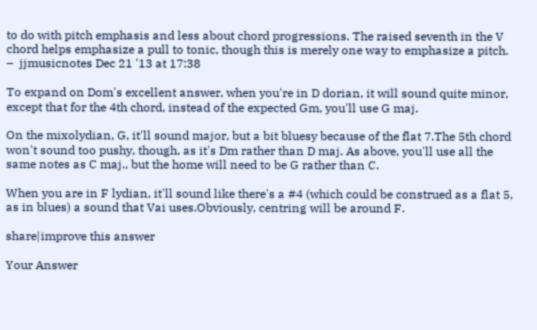to do with pitch emphasis and less about chord progressions. The raised seventh in the V chord helps emphasize a pull to tonic, though this is merely one way to emphasize a pitch. –  jjmusicnotes Dec 21 '13 at 17:38

To expand on Dom's excellent answer, when you're in D dorian, it will sound quite minor, except that for the 4th chord, instead of the expected Gm, you'll use G maj.

On the mixolydian, G, it'll sound major, but a bit bluesy because of the flat 7.The 5th chord won't sound too pushy, though, as it's Dm rather than D maj. As above, you'll use all the same notes as C maj., but the home will need to be G rather than C.

When you are in F lydian, it'll sound like there's a #4 (which could be construed as a flat 5, as in blues) a sound that Vai uses.Obviously, centring will be around F.

share|improve this answer

Your Answer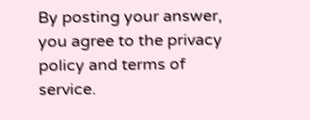By posting your answer, you agree to the privacy policy and terms of service.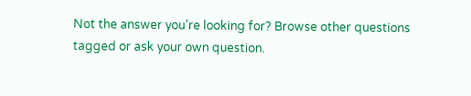Not the answer you're looking for? Browse other questions tagged or ask your own question.